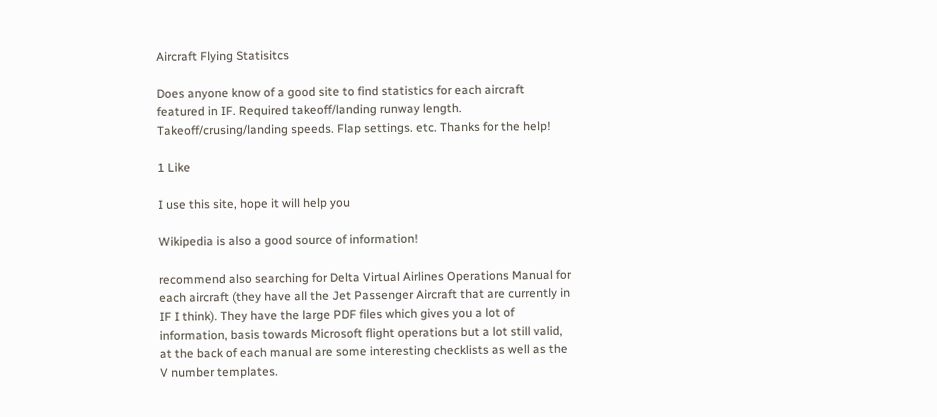Aircraft Flying Statisitcs

Does anyone know of a good site to find statistics for each aircraft featured in IF. Required takeoff/landing runway length. Takeoff/crusing/landing speeds. Flap settings. etc. Thanks for the help!

1 Like

I use this site, hope it will help you

Wikipedia is also a good source of information!

recommend also searching for Delta Virtual Airlines Operations Manual for each aircraft (they have all the Jet Passenger Aircraft that are currently in IF I think). They have the large PDF files which gives you a lot of information, basis towards Microsoft flight operations but a lot still valid, at the back of each manual are some interesting checklists as well as the V number templates.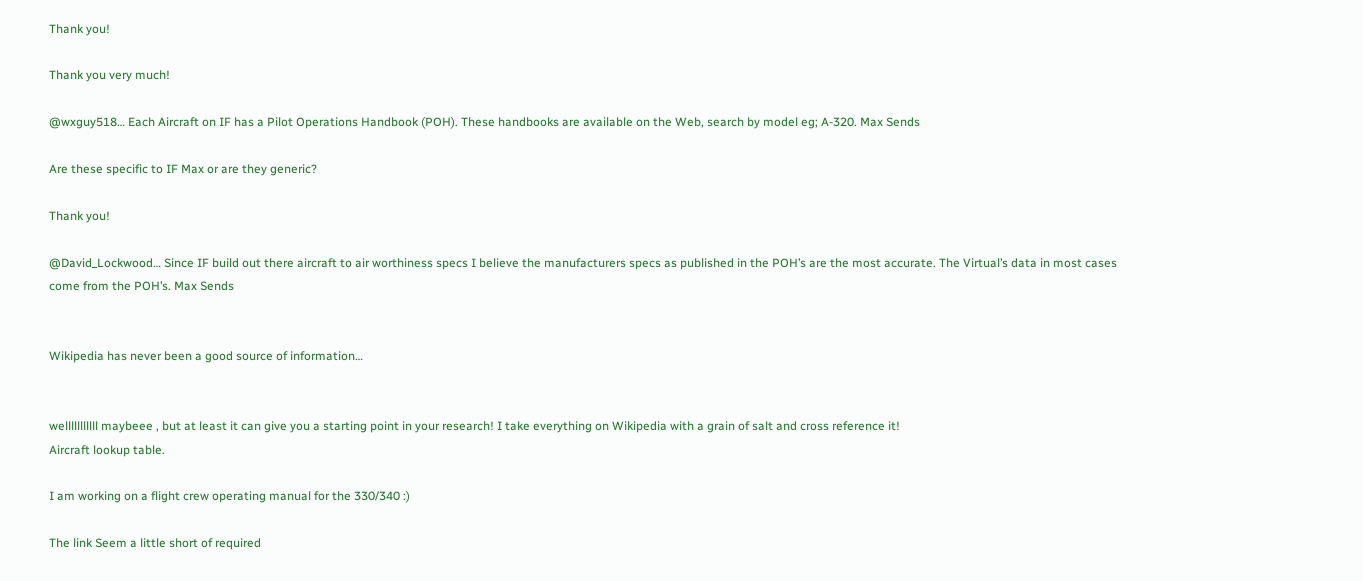Thank you!

Thank you very much!

@wxguy518… Each Aircraft on IF has a Pilot Operations Handbook (POH). These handbooks are available on the Web, search by model eg; A-320. Max Sends

Are these specific to IF Max or are they generic?

Thank you!

@David_Lockwood… Since IF build out there aircraft to air worthiness specs I believe the manufacturers specs as published in the POH’s are the most accurate. The Virtual’s data in most cases come from the POH’s. Max Sends


Wikipedia has never been a good source of information…


welllllllllll maybeee , but at least it can give you a starting point in your research! I take everything on Wikipedia with a grain of salt and cross reference it!
Aircraft lookup table.

I am working on a flight crew operating manual for the 330/340 :)

The link Seem a little short of required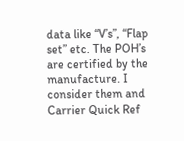data like “V’s”, “Flap set” etc. The POH’s are certified by the manufacture. I consider them and Carrier Quick Ref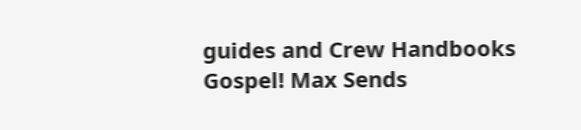guides and Crew Handbooks Gospel! Max Sends